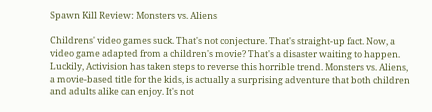Spawn Kill Review: Monsters vs. Aliens

Childrens' video games suck. That's not conjecture. That's straight-up fact. Now, a video game adapted from a children's movie? That's a disaster waiting to happen. Luckily, Activision has taken steps to reverse this horrible trend. Monsters vs. Aliens, a movie-based title for the kids, is actually a surprising adventure that both children and adults alike can enjoy. It's not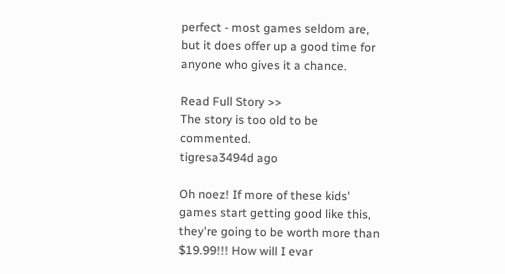perfect - most games seldom are, but it does offer up a good time for anyone who gives it a chance.

Read Full Story >>
The story is too old to be commented.
tigresa3494d ago

Oh noez! If more of these kids' games start getting good like this, they're going to be worth more than $19.99!!! How will I evar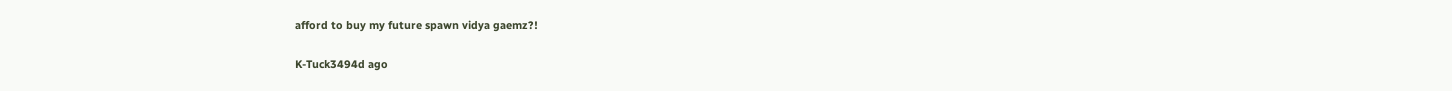afford to buy my future spawn vidya gaemz?!

K-Tuck3494d ago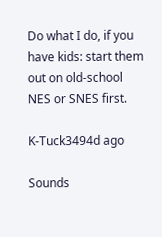Do what I do, if you have kids: start them out on old-school NES or SNES first.

K-Tuck3494d ago

Sounds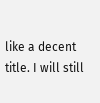like a decent title. I will still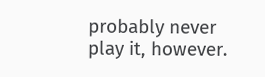probably never play it, however.